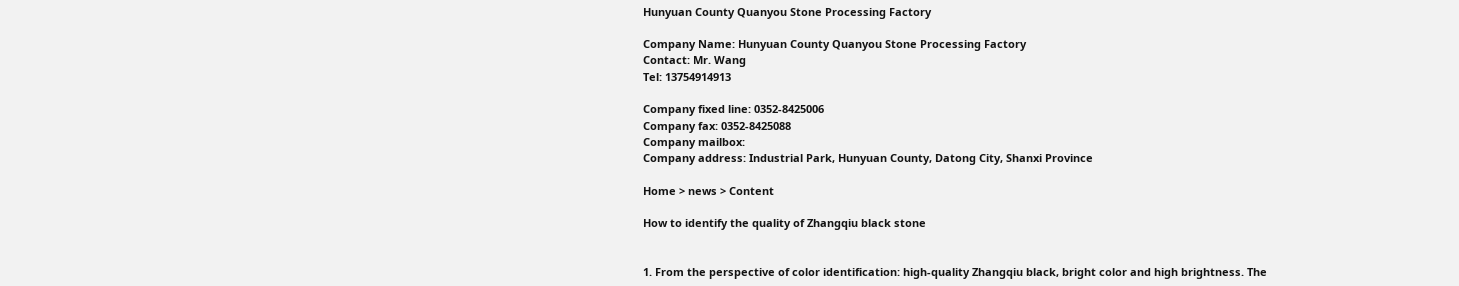Hunyuan County Quanyou Stone Processing Factory

Company Name: Hunyuan County Quanyou Stone Processing Factory
Contact: Mr. Wang
Tel: 13754914913

Company fixed line: 0352-8425006
Company fax: 0352-8425088
Company mailbox:
Company address: Industrial Park, Hunyuan County, Datong City, Shanxi Province

Home > news > Content

How to identify the quality of Zhangqiu black stone


1. From the perspective of color identification: high-quality Zhangqiu black, bright color and high brightness. The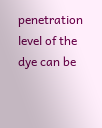penetration level of the dye can be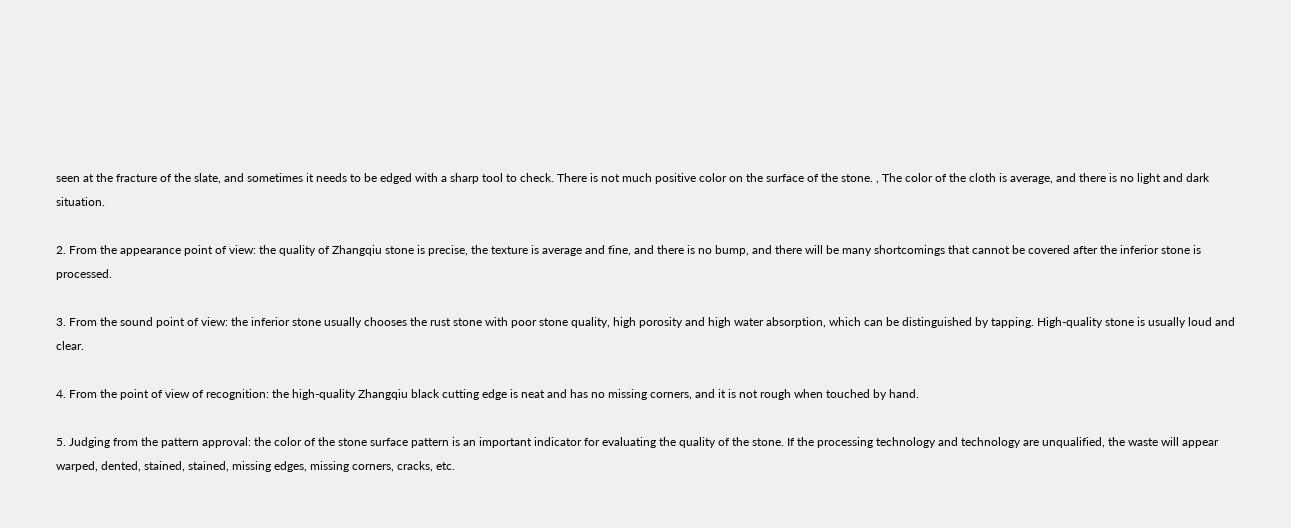seen at the fracture of the slate, and sometimes it needs to be edged with a sharp tool to check. There is not much positive color on the surface of the stone. , The color of the cloth is average, and there is no light and dark situation.

2. From the appearance point of view: the quality of Zhangqiu stone is precise, the texture is average and fine, and there is no bump, and there will be many shortcomings that cannot be covered after the inferior stone is processed.

3. From the sound point of view: the inferior stone usually chooses the rust stone with poor stone quality, high porosity and high water absorption, which can be distinguished by tapping. High-quality stone is usually loud and clear.

4. From the point of view of recognition: the high-quality Zhangqiu black cutting edge is neat and has no missing corners, and it is not rough when touched by hand.

5. Judging from the pattern approval: the color of the stone surface pattern is an important indicator for evaluating the quality of the stone. If the processing technology and technology are unqualified, the waste will appear warped, dented, stained, stained, missing edges, missing corners, cracks, etc.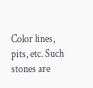Color lines, pits, etc. Such stones are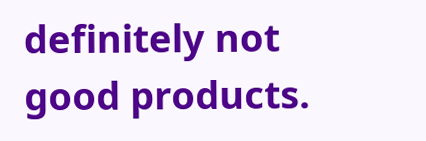definitely not good products.